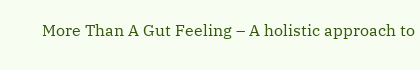More Than A Gut Feeling – A holistic approach to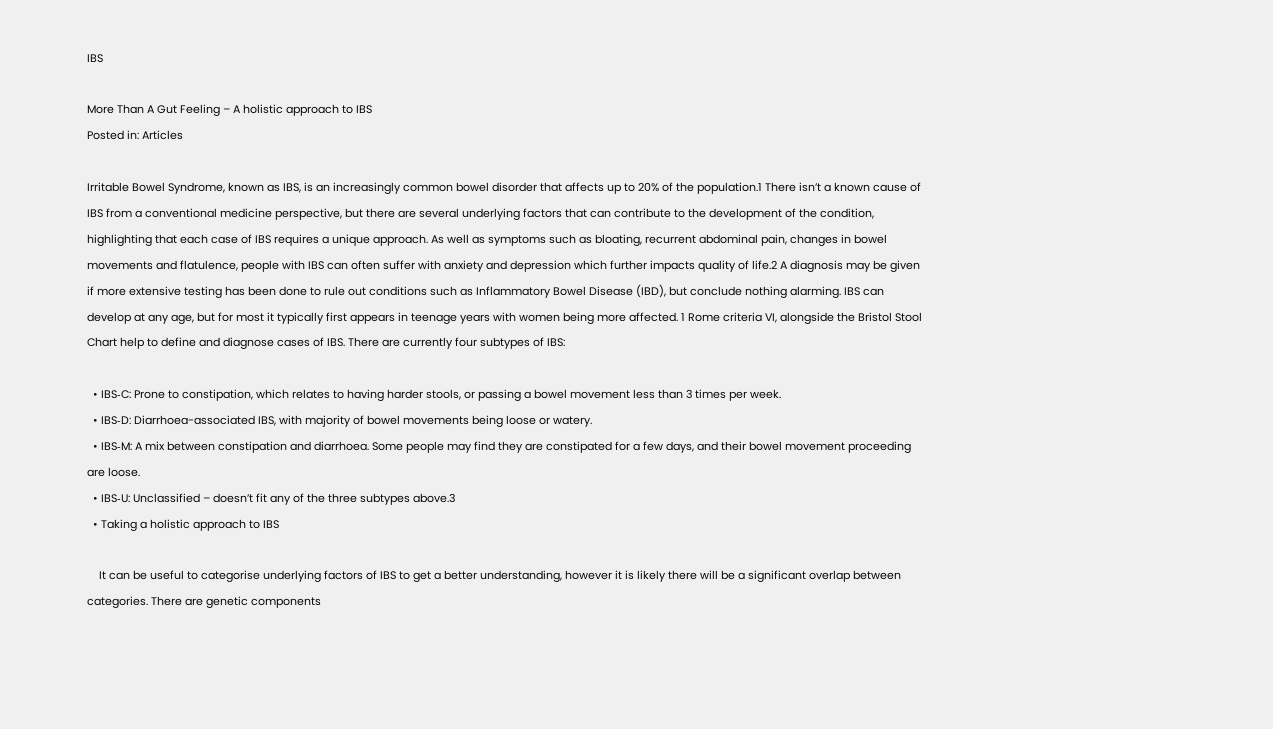IBS

More Than A Gut Feeling – A holistic approach to IBS
Posted in: Articles

Irritable Bowel Syndrome, known as IBS, is an increasingly common bowel disorder that affects up to 20% of the population.1 There isn’t a known cause of IBS from a conventional medicine perspective, but there are several underlying factors that can contribute to the development of the condition, highlighting that each case of IBS requires a unique approach. As well as symptoms such as bloating, recurrent abdominal pain, changes in bowel movements and flatulence, people with IBS can often suffer with anxiety and depression which further impacts quality of life.2 A diagnosis may be given if more extensive testing has been done to rule out conditions such as Inflammatory Bowel Disease (IBD), but conclude nothing alarming. IBS can develop at any age, but for most it typically first appears in teenage years with women being more affected. 1 Rome criteria VI, alongside the Bristol Stool Chart help to define and diagnose cases of IBS. There are currently four subtypes of IBS:

  • IBS‐C: Prone to constipation, which relates to having harder stools, or passing a bowel movement less than 3 times per week.
  • IBS‐D: Diarrhoea-associated IBS, with majority of bowel movements being loose or watery.
  • IBS‐M: A mix between constipation and diarrhoea. Some people may find they are constipated for a few days, and their bowel movement proceeding are loose.
  • IBS‐U: Unclassified – doesn’t fit any of the three subtypes above.3
  • Taking a holistic approach to IBS

    It can be useful to categorise underlying factors of IBS to get a better understanding, however it is likely there will be a significant overlap between categories. There are genetic components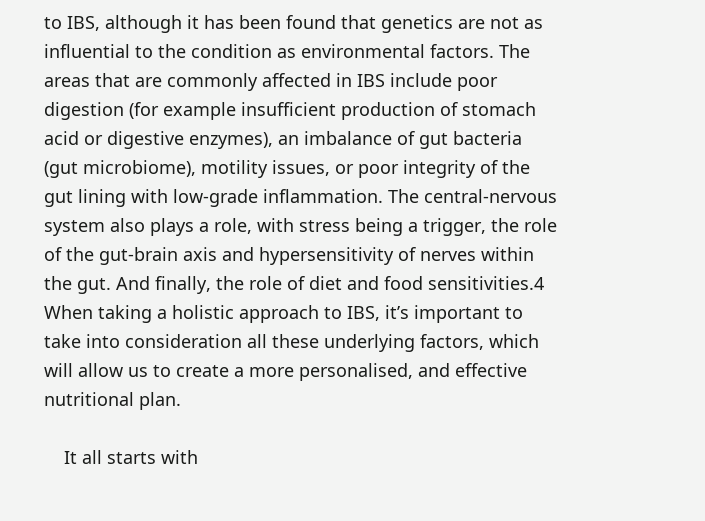to IBS, although it has been found that genetics are not as influential to the condition as environmental factors. The areas that are commonly affected in IBS include poor digestion (for example insufficient production of stomach acid or digestive enzymes), an imbalance of gut bacteria (gut microbiome), motility issues, or poor integrity of the gut lining with low-grade inflammation. The central-nervous system also plays a role, with stress being a trigger, the role of the gut-brain axis and hypersensitivity of nerves within the gut. And finally, the role of diet and food sensitivities.4 When taking a holistic approach to IBS, it’s important to take into consideration all these underlying factors, which will allow us to create a more personalised, and effective nutritional plan.

    It all starts with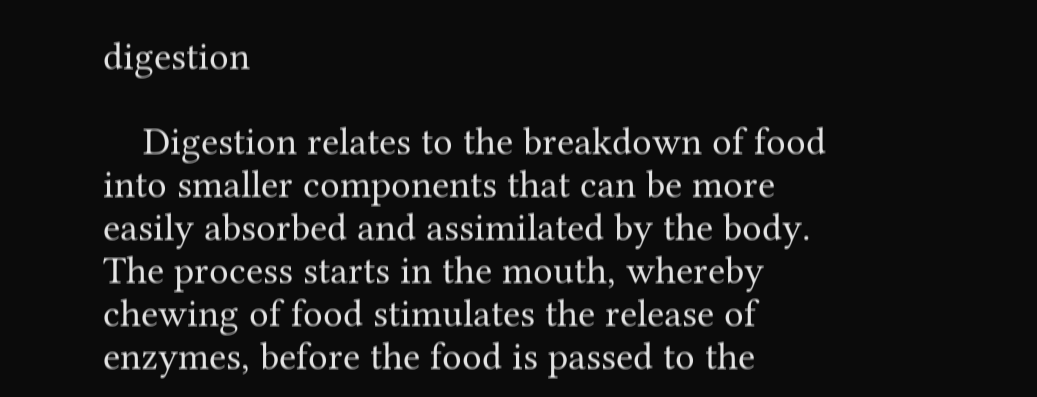digestion

    Digestion relates to the breakdown of food into smaller components that can be more easily absorbed and assimilated by the body. The process starts in the mouth, whereby chewing of food stimulates the release of enzymes, before the food is passed to the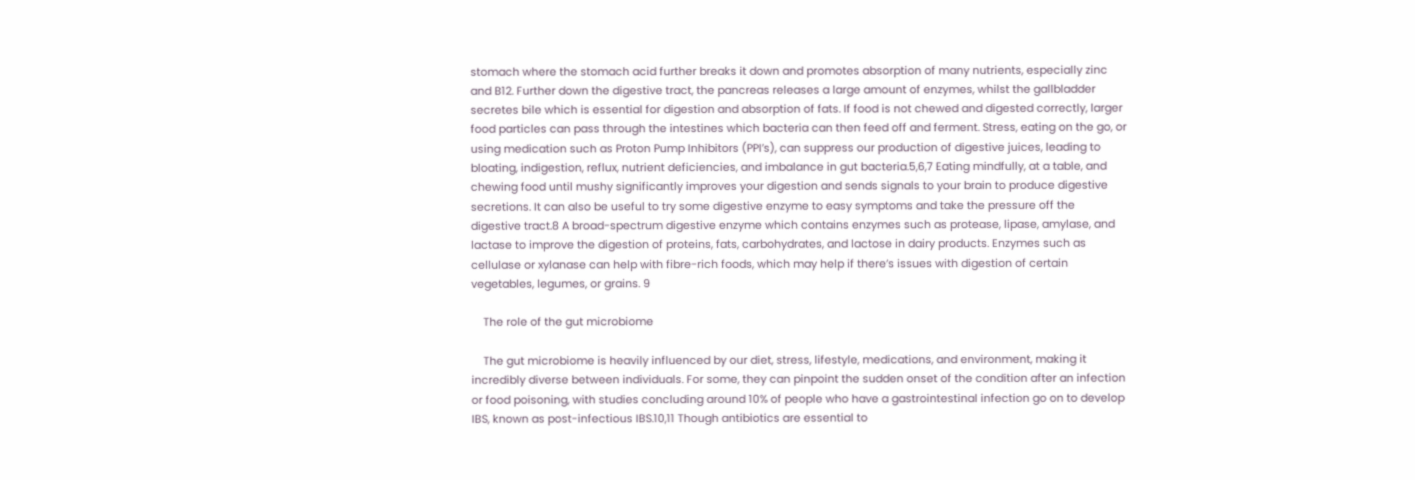stomach where the stomach acid further breaks it down and promotes absorption of many nutrients, especially zinc and B12. Further down the digestive tract, the pancreas releases a large amount of enzymes, whilst the gallbladder secretes bile which is essential for digestion and absorption of fats. If food is not chewed and digested correctly, larger food particles can pass through the intestines which bacteria can then feed off and ferment. Stress, eating on the go, or using medication such as Proton Pump Inhibitors (PPI’s), can suppress our production of digestive juices, leading to bloating, indigestion, reflux, nutrient deficiencies, and imbalance in gut bacteria.5,6,7 Eating mindfully, at a table, and chewing food until mushy significantly improves your digestion and sends signals to your brain to produce digestive secretions. It can also be useful to try some digestive enzyme to easy symptoms and take the pressure off the digestive tract.8 A broad-spectrum digestive enzyme which contains enzymes such as protease, lipase, amylase, and lactase to improve the digestion of proteins, fats, carbohydrates, and lactose in dairy products. Enzymes such as cellulase or xylanase can help with fibre-rich foods, which may help if there’s issues with digestion of certain vegetables, legumes, or grains. 9

    The role of the gut microbiome

    The gut microbiome is heavily influenced by our diet, stress, lifestyle, medications, and environment, making it incredibly diverse between individuals. For some, they can pinpoint the sudden onset of the condition after an infection or food poisoning, with studies concluding around 10% of people who have a gastrointestinal infection go on to develop IBS, known as post-infectious IBS.10,11 Though antibiotics are essential to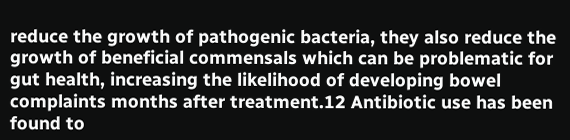reduce the growth of pathogenic bacteria, they also reduce the growth of beneficial commensals which can be problematic for gut health, increasing the likelihood of developing bowel complaints months after treatment.12 Antibiotic use has been found to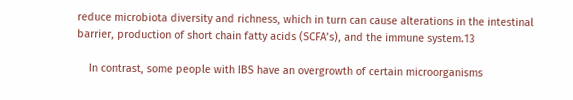reduce microbiota diversity and richness, which in turn can cause alterations in the intestinal barrier, production of short chain fatty acids (SCFA’s), and the immune system.13

    In contrast, some people with IBS have an overgrowth of certain microorganisms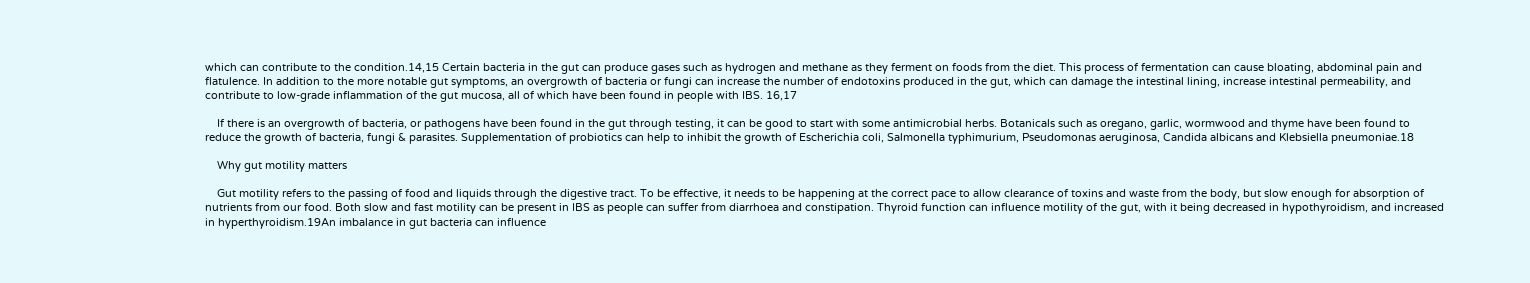which can contribute to the condition.14,15 Certain bacteria in the gut can produce gases such as hydrogen and methane as they ferment on foods from the diet. This process of fermentation can cause bloating, abdominal pain and flatulence. In addition to the more notable gut symptoms, an overgrowth of bacteria or fungi can increase the number of endotoxins produced in the gut, which can damage the intestinal lining, increase intestinal permeability, and contribute to low-grade inflammation of the gut mucosa, all of which have been found in people with IBS. 16,17

    If there is an overgrowth of bacteria, or pathogens have been found in the gut through testing, it can be good to start with some antimicrobial herbs. Botanicals such as oregano, garlic, wormwood and thyme have been found to reduce the growth of bacteria, fungi & parasites. Supplementation of probiotics can help to inhibit the growth of Escherichia coli, Salmonella typhimurium, Pseudomonas aeruginosa, Candida albicans and Klebsiella pneumoniae.18

    Why gut motility matters

    Gut motility refers to the passing of food and liquids through the digestive tract. To be effective, it needs to be happening at the correct pace to allow clearance of toxins and waste from the body, but slow enough for absorption of nutrients from our food. Both slow and fast motility can be present in IBS as people can suffer from diarrhoea and constipation. Thyroid function can influence motility of the gut, with it being decreased in hypothyroidism, and increased in hyperthyroidism.19An imbalance in gut bacteria can influence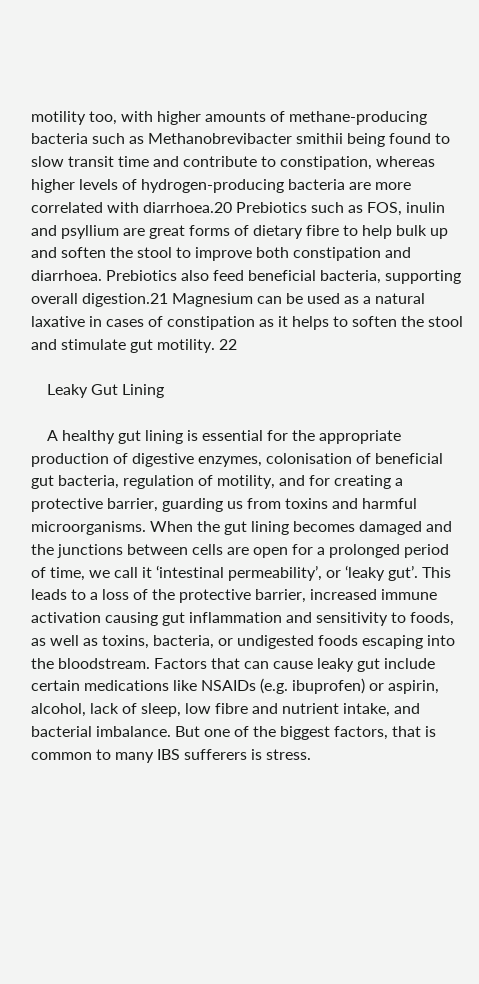motility too, with higher amounts of methane-producing bacteria such as Methanobrevibacter smithii being found to slow transit time and contribute to constipation, whereas higher levels of hydrogen-producing bacteria are more correlated with diarrhoea.20 Prebiotics such as FOS, inulin and psyllium are great forms of dietary fibre to help bulk up and soften the stool to improve both constipation and diarrhoea. Prebiotics also feed beneficial bacteria, supporting overall digestion.21 Magnesium can be used as a natural laxative in cases of constipation as it helps to soften the stool and stimulate gut motility. 22

    Leaky Gut Lining

    A healthy gut lining is essential for the appropriate production of digestive enzymes, colonisation of beneficial gut bacteria, regulation of motility, and for creating a protective barrier, guarding us from toxins and harmful microorganisms. When the gut lining becomes damaged and the junctions between cells are open for a prolonged period of time, we call it ‘intestinal permeability’, or ‘leaky gut’. This leads to a loss of the protective barrier, increased immune activation causing gut inflammation and sensitivity to foods, as well as toxins, bacteria, or undigested foods escaping into the bloodstream. Factors that can cause leaky gut include certain medications like NSAIDs (e.g. ibuprofen) or aspirin, alcohol, lack of sleep, low fibre and nutrient intake, and bacterial imbalance. But one of the biggest factors, that is common to many IBS sufferers is stress.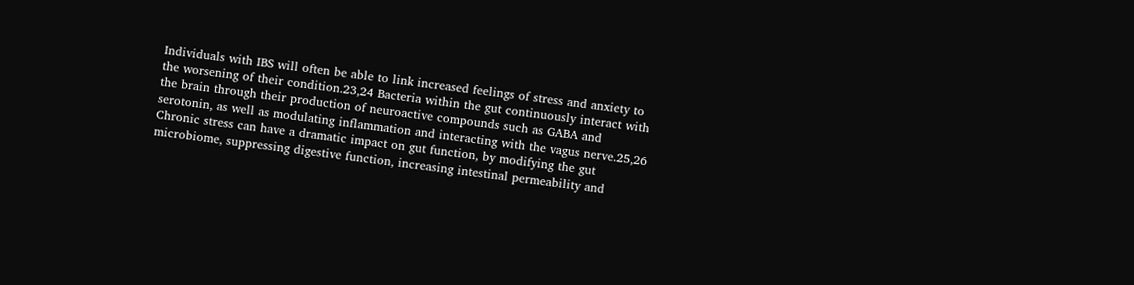Individuals with IBS will often be able to link increased feelings of stress and anxiety to the worsening of their condition.23,24 Bacteria within the gut continuously interact with the brain through their production of neuroactive compounds such as GABA and serotonin, as well as modulating inflammation and interacting with the vagus nerve.25,26 Chronic stress can have a dramatic impact on gut function, by modifying the gut microbiome, suppressing digestive function, increasing intestinal permeability and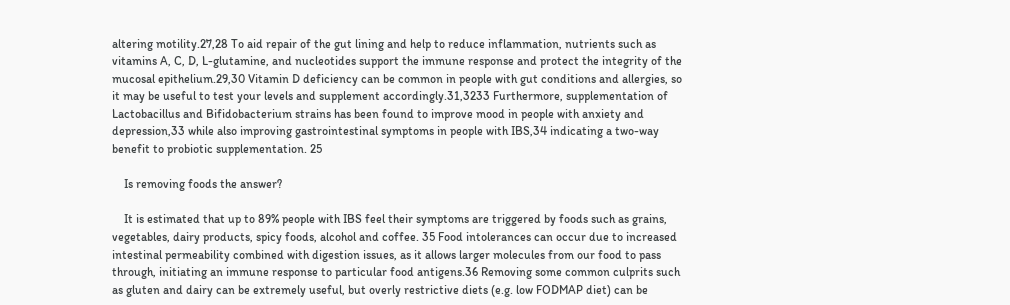altering motility.27,28 To aid repair of the gut lining and help to reduce inflammation, nutrients such as vitamins A, C, D, L-glutamine, and nucleotides support the immune response and protect the integrity of the mucosal epithelium.29,30 Vitamin D deficiency can be common in people with gut conditions and allergies, so it may be useful to test your levels and supplement accordingly.31,3233 Furthermore, supplementation of Lactobacillus and Bifidobacterium strains has been found to improve mood in people with anxiety and depression,33 while also improving gastrointestinal symptoms in people with IBS,34 indicating a two-way benefit to probiotic supplementation. 25

    Is removing foods the answer?

    It is estimated that up to 89% people with IBS feel their symptoms are triggered by foods such as grains, vegetables, dairy products, spicy foods, alcohol and coffee. 35 Food intolerances can occur due to increased intestinal permeability combined with digestion issues, as it allows larger molecules from our food to pass through, initiating an immune response to particular food antigens.36 Removing some common culprits such as gluten and dairy can be extremely useful, but overly restrictive diets (e.g. low FODMAP diet) can be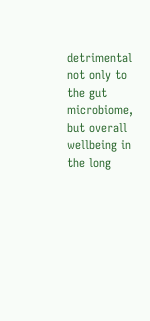detrimental not only to the gut microbiome, but overall wellbeing in the long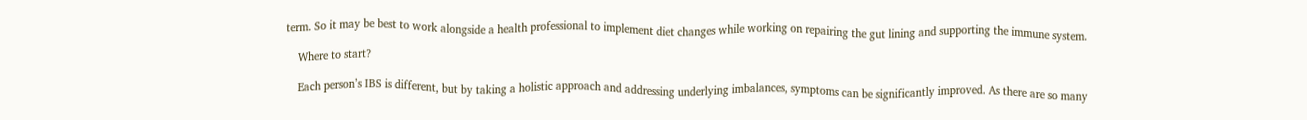term. So it may be best to work alongside a health professional to implement diet changes while working on repairing the gut lining and supporting the immune system.

    Where to start?

    Each person’s IBS is different, but by taking a holistic approach and addressing underlying imbalances, symptoms can be significantly improved. As there are so many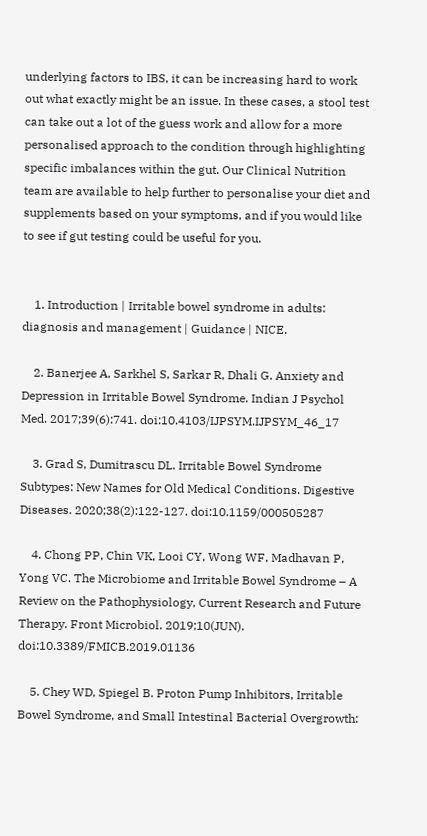underlying factors to IBS, it can be increasing hard to work out what exactly might be an issue. In these cases, a stool test can take out a lot of the guess work and allow for a more personalised approach to the condition through highlighting specific imbalances within the gut. Our Clinical Nutrition team are available to help further to personalise your diet and supplements based on your symptoms, and if you would like to see if gut testing could be useful for you.


    1. Introduction | Irritable bowel syndrome in adults: diagnosis and management | Guidance | NICE.

    2. Banerjee A, Sarkhel S, Sarkar R, Dhali G. Anxiety and Depression in Irritable Bowel Syndrome. Indian J Psychol Med. 2017;39(6):741. doi:10.4103/IJPSYM.IJPSYM_46_17

    3. Grad S, Dumitrascu DL. Irritable Bowel Syndrome Subtypes: New Names for Old Medical Conditions. Digestive Diseases. 2020;38(2):122-127. doi:10.1159/000505287

    4. Chong PP, Chin VK, Looi CY, Wong WF, Madhavan P, Yong VC. The Microbiome and Irritable Bowel Syndrome – A Review on the Pathophysiology, Current Research and Future Therapy. Front Microbiol. 2019;10(JUN). doi:10.3389/FMICB.2019.01136

    5. Chey WD, Spiegel B. Proton Pump Inhibitors, Irritable Bowel Syndrome, and Small Intestinal Bacterial Overgrowth: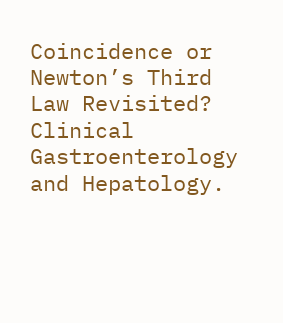Coincidence or Newton’s Third Law Revisited? Clinical Gastroenterology and Hepatology.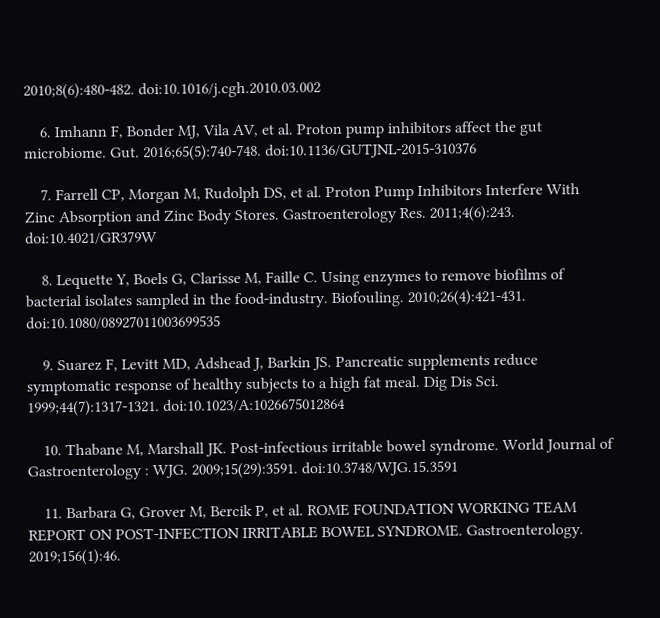2010;8(6):480-482. doi:10.1016/j.cgh.2010.03.002

    6. Imhann F, Bonder MJ, Vila AV, et al. Proton pump inhibitors affect the gut microbiome. Gut. 2016;65(5):740-748. doi:10.1136/GUTJNL-2015-310376

    7. Farrell CP, Morgan M, Rudolph DS, et al. Proton Pump Inhibitors Interfere With Zinc Absorption and Zinc Body Stores. Gastroenterology Res. 2011;4(6):243. doi:10.4021/GR379W

    8. Lequette Y, Boels G, Clarisse M, Faille C. Using enzymes to remove biofilms of bacterial isolates sampled in the food-industry. Biofouling. 2010;26(4):421-431. doi:10.1080/08927011003699535

    9. Suarez F, Levitt MD, Adshead J, Barkin JS. Pancreatic supplements reduce symptomatic response of healthy subjects to a high fat meal. Dig Dis Sci. 1999;44(7):1317-1321. doi:10.1023/A:1026675012864

    10. Thabane M, Marshall JK. Post-infectious irritable bowel syndrome. World Journal of Gastroenterology : WJG. 2009;15(29):3591. doi:10.3748/WJG.15.3591

    11. Barbara G, Grover M, Bercik P, et al. ROME FOUNDATION WORKING TEAM REPORT ON POST-INFECTION IRRITABLE BOWEL SYNDROME. Gastroenterology. 2019;156(1):46.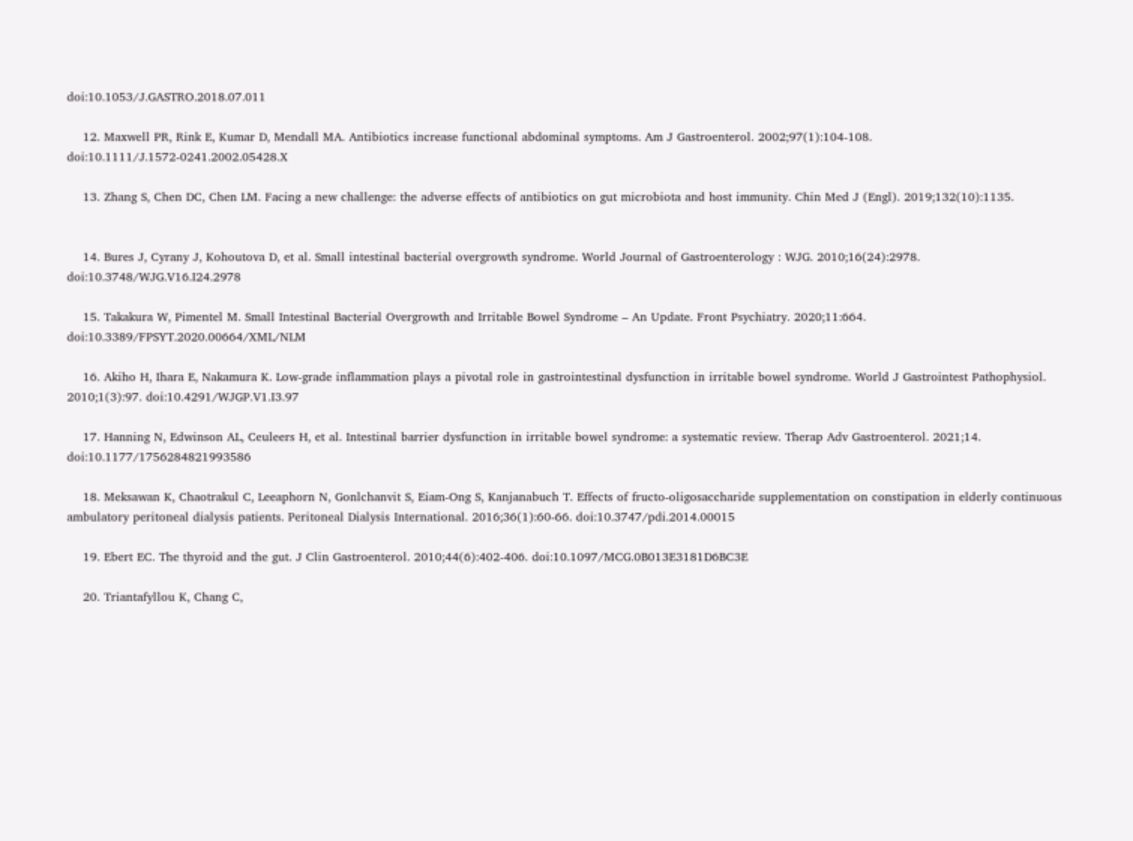doi:10.1053/J.GASTRO.2018.07.011

    12. Maxwell PR, Rink E, Kumar D, Mendall MA. Antibiotics increase functional abdominal symptoms. Am J Gastroenterol. 2002;97(1):104-108. doi:10.1111/J.1572-0241.2002.05428.X

    13. Zhang S, Chen DC, Chen LM. Facing a new challenge: the adverse effects of antibiotics on gut microbiota and host immunity. Chin Med J (Engl). 2019;132(10):1135.


    14. Bures J, Cyrany J, Kohoutova D, et al. Small intestinal bacterial overgrowth syndrome. World Journal of Gastroenterology : WJG. 2010;16(24):2978. doi:10.3748/WJG.V16.I24.2978

    15. Takakura W, Pimentel M. Small Intestinal Bacterial Overgrowth and Irritable Bowel Syndrome – An Update. Front Psychiatry. 2020;11:664. doi:10.3389/FPSYT.2020.00664/XML/NLM

    16. Akiho H, Ihara E, Nakamura K. Low-grade inflammation plays a pivotal role in gastrointestinal dysfunction in irritable bowel syndrome. World J Gastrointest Pathophysiol. 2010;1(3):97. doi:10.4291/WJGP.V1.I3.97

    17. Hanning N, Edwinson AL, Ceuleers H, et al. Intestinal barrier dysfunction in irritable bowel syndrome: a systematic review. Therap Adv Gastroenterol. 2021;14. doi:10.1177/1756284821993586

    18. Meksawan K, Chaotrakul C, Leeaphorn N, Gonlchanvit S, Eiam-Ong S, Kanjanabuch T. Effects of fructo-oligosaccharide supplementation on constipation in elderly continuous ambulatory peritoneal dialysis patients. Peritoneal Dialysis International. 2016;36(1):60-66. doi:10.3747/pdi.2014.00015

    19. Ebert EC. The thyroid and the gut. J Clin Gastroenterol. 2010;44(6):402-406. doi:10.1097/MCG.0B013E3181D6BC3E

    20. Triantafyllou K, Chang C,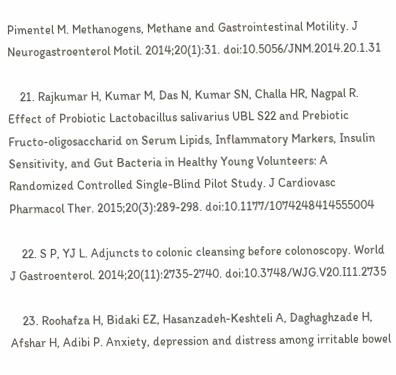Pimentel M. Methanogens, Methane and Gastrointestinal Motility. J Neurogastroenterol Motil. 2014;20(1):31. doi:10.5056/JNM.2014.20.1.31

    21. Rajkumar H, Kumar M, Das N, Kumar SN, Challa HR, Nagpal R. Effect of Probiotic Lactobacillus salivarius UBL S22 and Prebiotic Fructo-oligosaccharid on Serum Lipids, Inflammatory Markers, Insulin Sensitivity, and Gut Bacteria in Healthy Young Volunteers: A Randomized Controlled Single-Blind Pilot Study. J Cardiovasc Pharmacol Ther. 2015;20(3):289-298. doi:10.1177/1074248414555004

    22. S P, YJ L. Adjuncts to colonic cleansing before colonoscopy. World J Gastroenterol. 2014;20(11):2735-2740. doi:10.3748/WJG.V20.I11.2735

    23. Roohafza H, Bidaki EZ, Hasanzadeh-Keshteli A, Daghaghzade H, Afshar H, Adibi P. Anxiety, depression and distress among irritable bowel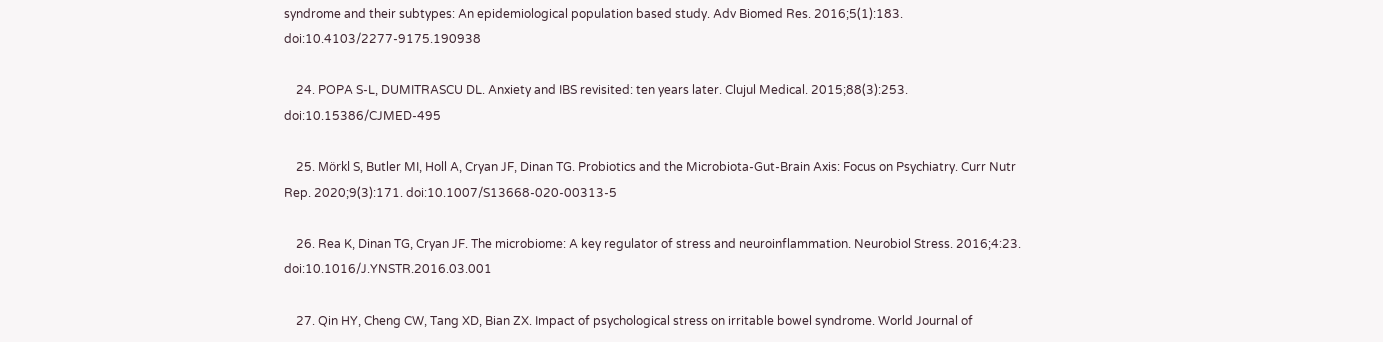syndrome and their subtypes: An epidemiological population based study. Adv Biomed Res. 2016;5(1):183. doi:10.4103/2277-9175.190938

    24. POPA S-L, DUMITRASCU DL. Anxiety and IBS revisited: ten years later. Clujul Medical. 2015;88(3):253. doi:10.15386/CJMED-495

    25. Mörkl S, Butler MI, Holl A, Cryan JF, Dinan TG. Probiotics and the Microbiota-Gut-Brain Axis: Focus on Psychiatry. Curr Nutr Rep. 2020;9(3):171. doi:10.1007/S13668-020-00313-5

    26. Rea K, Dinan TG, Cryan JF. The microbiome: A key regulator of stress and neuroinflammation. Neurobiol Stress. 2016;4:23. doi:10.1016/J.YNSTR.2016.03.001

    27. Qin HY, Cheng CW, Tang XD, Bian ZX. Impact of psychological stress on irritable bowel syndrome. World Journal of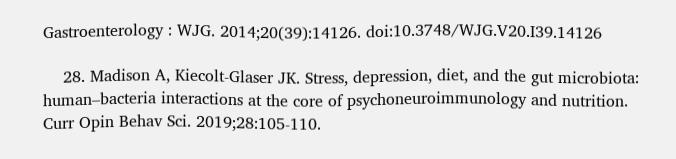Gastroenterology : WJG. 2014;20(39):14126. doi:10.3748/WJG.V20.I39.14126

    28. Madison A, Kiecolt-Glaser JK. Stress, depression, diet, and the gut microbiota: human–bacteria interactions at the core of psychoneuroimmunology and nutrition. Curr Opin Behav Sci. 2019;28:105-110.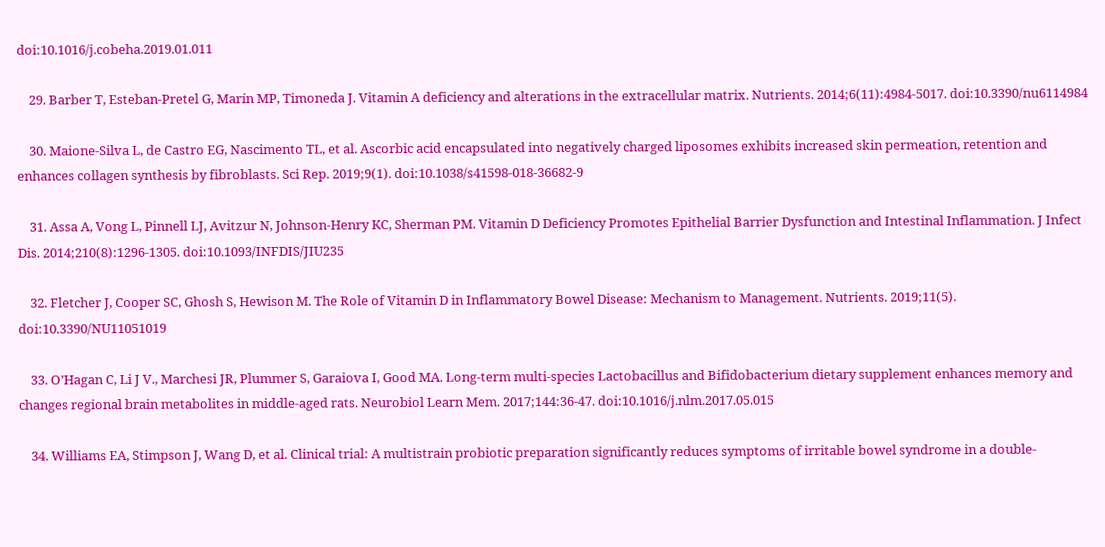doi:10.1016/j.cobeha.2019.01.011

    29. Barber T, Esteban-Pretel G, Marín MP, Timoneda J. Vitamin A deficiency and alterations in the extracellular matrix. Nutrients. 2014;6(11):4984-5017. doi:10.3390/nu6114984

    30. Maione-Silva L, de Castro EG, Nascimento TL, et al. Ascorbic acid encapsulated into negatively charged liposomes exhibits increased skin permeation, retention and enhances collagen synthesis by fibroblasts. Sci Rep. 2019;9(1). doi:10.1038/s41598-018-36682-9

    31. Assa A, Vong L, Pinnell LJ, Avitzur N, Johnson-Henry KC, Sherman PM. Vitamin D Deficiency Promotes Epithelial Barrier Dysfunction and Intestinal Inflammation. J Infect Dis. 2014;210(8):1296-1305. doi:10.1093/INFDIS/JIU235

    32. Fletcher J, Cooper SC, Ghosh S, Hewison M. The Role of Vitamin D in Inflammatory Bowel Disease: Mechanism to Management. Nutrients. 2019;11(5). doi:10.3390/NU11051019

    33. O’Hagan C, Li J V., Marchesi JR, Plummer S, Garaiova I, Good MA. Long-term multi-species Lactobacillus and Bifidobacterium dietary supplement enhances memory and changes regional brain metabolites in middle-aged rats. Neurobiol Learn Mem. 2017;144:36-47. doi:10.1016/j.nlm.2017.05.015

    34. Williams EA, Stimpson J, Wang D, et al. Clinical trial: A multistrain probiotic preparation significantly reduces symptoms of irritable bowel syndrome in a double-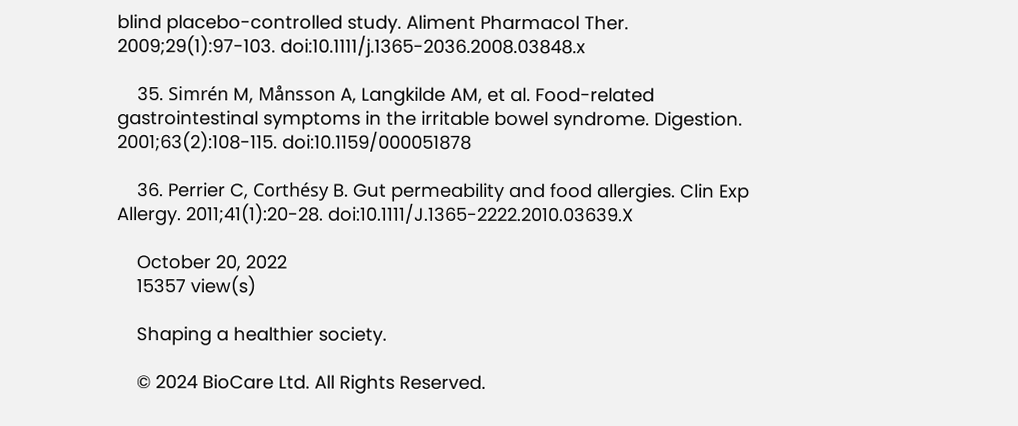blind placebo-controlled study. Aliment Pharmacol Ther. 2009;29(1):97-103. doi:10.1111/j.1365-2036.2008.03848.x

    35. Simrén M, Månsson A, Langkilde AM, et al. Food-related gastrointestinal symptoms in the irritable bowel syndrome. Digestion. 2001;63(2):108-115. doi:10.1159/000051878

    36. Perrier C, Corthésy B. Gut permeability and food allergies. Clin Exp Allergy. 2011;41(1):20-28. doi:10.1111/J.1365-2222.2010.03639.X

    October 20, 2022
    15357 view(s)

    Shaping a healthier society.

    © 2024 BioCare Ltd. All Rights Reserved.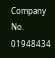Company No. 01948434